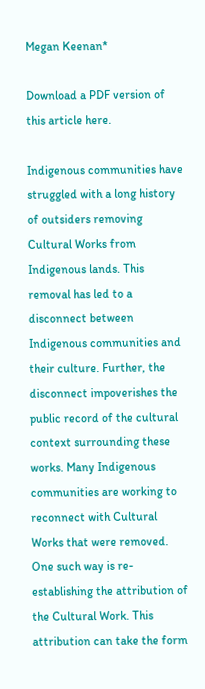Megan Keenan*

Download a PDF version of this article here.

Indigenous communities have struggled with a long history of outsiders removing Cultural Works from Indigenous lands. This removal has led to a disconnect between Indigenous communities and their culture. Further, the disconnect impoverishes the public record of the cultural context surrounding these works. Many Indigenous communities are working to reconnect with Cultural Works that were removed. One such way is re-establishing the attribution of the Cultural Work. This attribution can take the form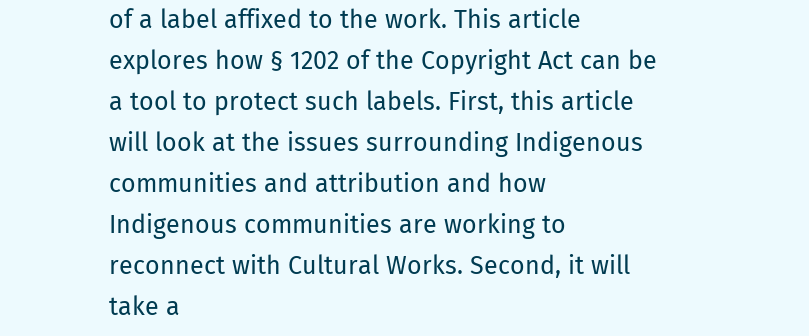of a label affixed to the work. This article explores how § 1202 of the Copyright Act can be a tool to protect such labels. First, this article will look at the issues surrounding Indigenous communities and attribution and how Indigenous communities are working to reconnect with Cultural Works. Second, it will take a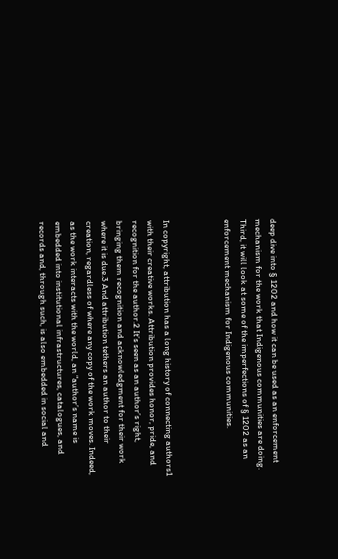deep dive into § 1202 and how it can be used as an enforcement mechanism for the work that Indigenous communities are doing. Third, it will look at some of the imperfections of § 1202 as an enforcement mechanism for Indigenous communities.



In copyright, attribution has a long history of connecting authors1 with their creative works. Attribution provides honor, pride, and recognition for the author.2 It’s seen as an author’s right, bringing them recognition and acknowledgment for their work where it is due.3 And attribution tethers an author to their creation, regardless of where any copy of the work moves. Indeed, as the work interacts with the world, an “author’s name is embedded into institutional infrastructures, catalogues, and records and, through such, is also embedded in social and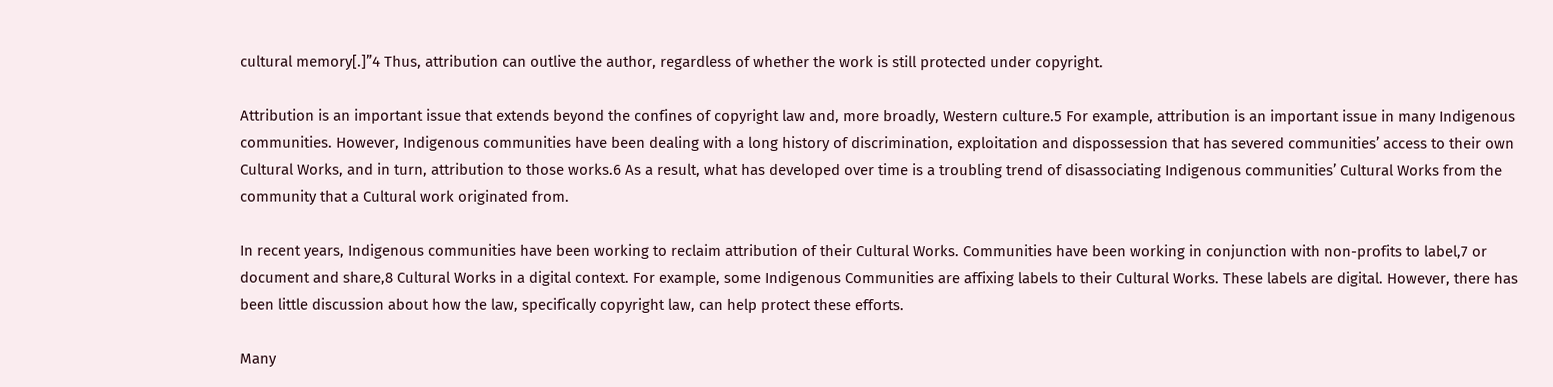cultural memory[.]”4 Thus, attribution can outlive the author, regardless of whether the work is still protected under copyright.

Attribution is an important issue that extends beyond the confines of copyright law and, more broadly, Western culture.5 For example, attribution is an important issue in many Indigenous communities. However, Indigenous communities have been dealing with a long history of discrimination, exploitation and dispossession that has severed communities’ access to their own Cultural Works, and in turn, attribution to those works.6 As a result, what has developed over time is a troubling trend of disassociating Indigenous communities’ Cultural Works from the community that a Cultural work originated from.

In recent years, Indigenous communities have been working to reclaim attribution of their Cultural Works. Communities have been working in conjunction with non-profits to label,7 or document and share,8 Cultural Works in a digital context. For example, some Indigenous Communities are affixing labels to their Cultural Works. These labels are digital. However, there has been little discussion about how the law, specifically copyright law, can help protect these efforts.

Many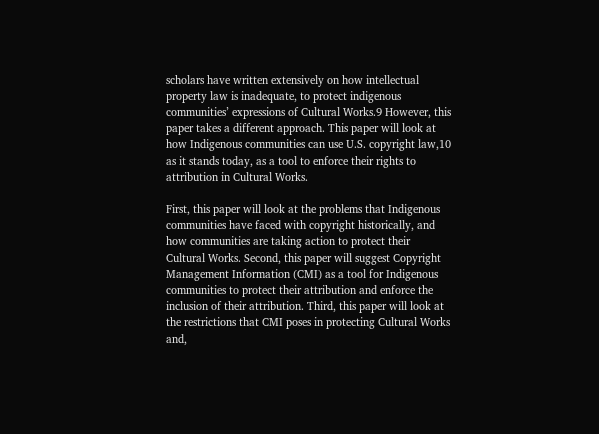scholars have written extensively on how intellectual property law is inadequate, to protect indigenous communities’ expressions of Cultural Works.9 However, this paper takes a different approach. This paper will look at how Indigenous communities can use U.S. copyright law,10 as it stands today, as a tool to enforce their rights to attribution in Cultural Works.

First, this paper will look at the problems that Indigenous communities have faced with copyright historically, and how communities are taking action to protect their Cultural Works. Second, this paper will suggest Copyright Management Information (CMI) as a tool for Indigenous communities to protect their attribution and enforce the inclusion of their attribution. Third, this paper will look at the restrictions that CMI poses in protecting Cultural Works and,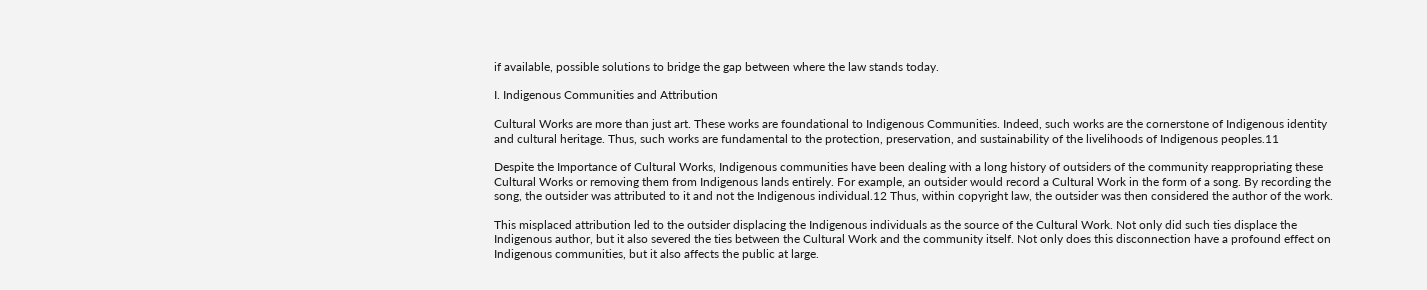if available, possible solutions to bridge the gap between where the law stands today.

I. Indigenous Communities and Attribution

Cultural Works are more than just art. These works are foundational to Indigenous Communities. Indeed, such works are the cornerstone of Indigenous identity and cultural heritage. Thus, such works are fundamental to the protection, preservation, and sustainability of the livelihoods of Indigenous peoples.11

Despite the Importance of Cultural Works, Indigenous communities have been dealing with a long history of outsiders of the community reappropriating these Cultural Works or removing them from Indigenous lands entirely. For example, an outsider would record a Cultural Work in the form of a song. By recording the song, the outsider was attributed to it and not the Indigenous individual.12 Thus, within copyright law, the outsider was then considered the author of the work.

This misplaced attribution led to the outsider displacing the Indigenous individuals as the source of the Cultural Work. Not only did such ties displace the Indigenous author, but it also severed the ties between the Cultural Work and the community itself. Not only does this disconnection have a profound effect on Indigenous communities, but it also affects the public at large.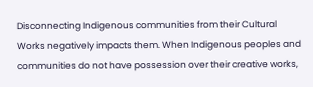Disconnecting Indigenous communities from their Cultural Works negatively impacts them. When Indigenous peoples and communities do not have possession over their creative works,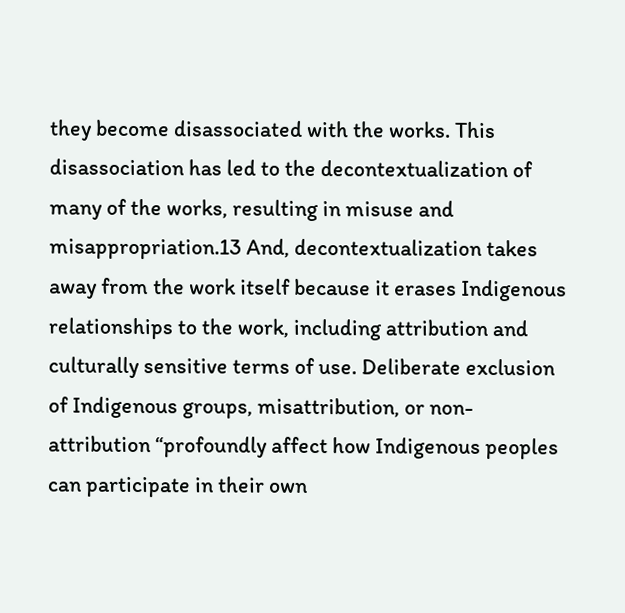they become disassociated with the works. This disassociation has led to the decontextualization of many of the works, resulting in misuse and misappropriation.13 And, decontextualization takes away from the work itself because it erases Indigenous relationships to the work, including attribution and culturally sensitive terms of use. Deliberate exclusion of Indigenous groups, misattribution, or non-attribution “profoundly affect how Indigenous peoples can participate in their own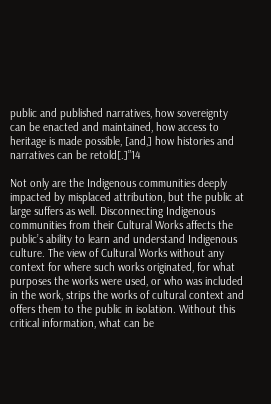public and published narratives, how sovereignty can be enacted and maintained, how access to heritage is made possible, [and,] how histories and narratives can be retold[.]”14

Not only are the Indigenous communities deeply impacted by misplaced attribution, but the public at large suffers as well. Disconnecting Indigenous communities from their Cultural Works affects the public’s ability to learn and understand Indigenous culture. The view of Cultural Works without any context for where such works originated, for what purposes the works were used, or who was included in the work, strips the works of cultural context and offers them to the public in isolation. Without this critical information, what can be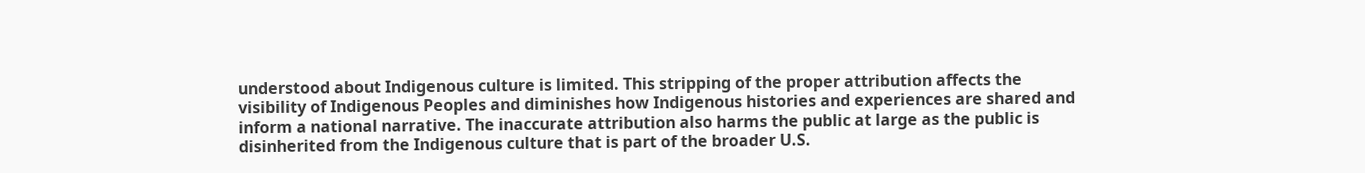understood about Indigenous culture is limited. This stripping of the proper attribution affects the visibility of Indigenous Peoples and diminishes how Indigenous histories and experiences are shared and inform a national narrative. The inaccurate attribution also harms the public at large as the public is disinherited from the Indigenous culture that is part of the broader U.S.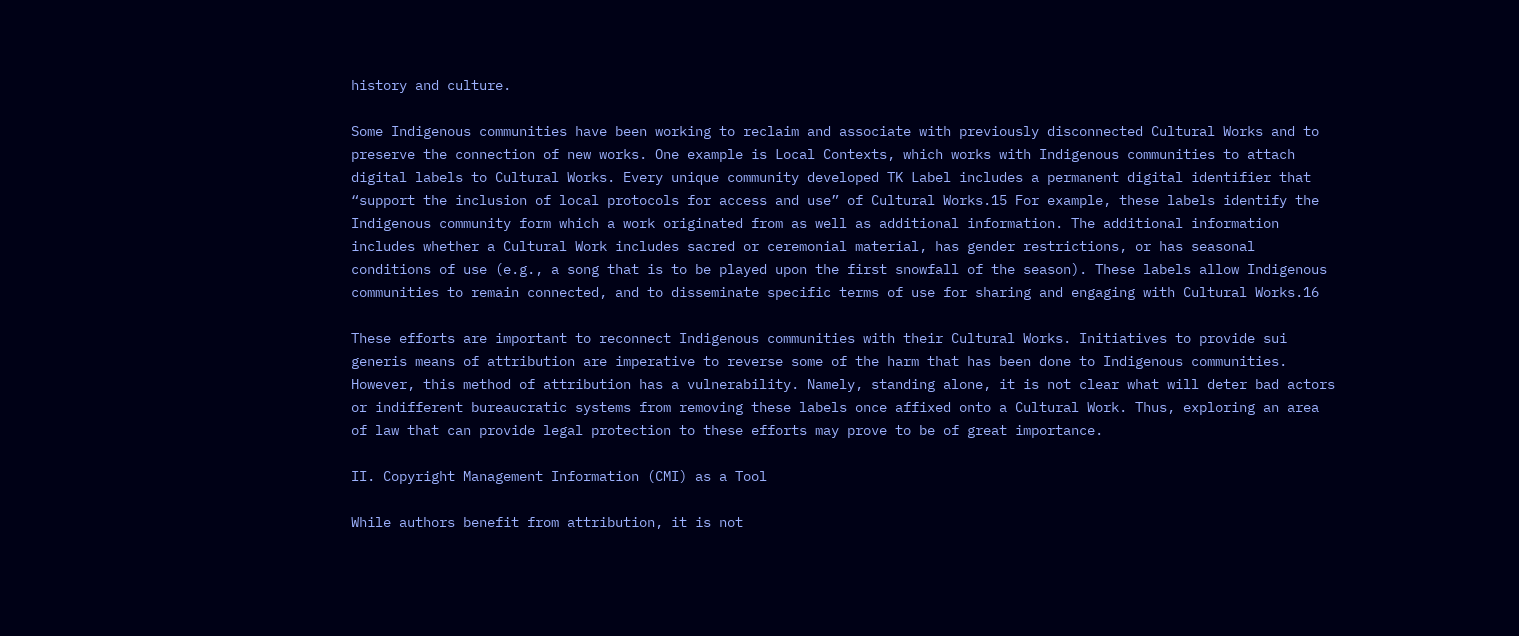history and culture.

Some Indigenous communities have been working to reclaim and associate with previously disconnected Cultural Works and to preserve the connection of new works. One example is Local Contexts, which works with Indigenous communities to attach digital labels to Cultural Works. Every unique community developed TK Label includes a permanent digital identifier that “support the inclusion of local protocols for access and use” of Cultural Works.15 For example, these labels identify the Indigenous community form which a work originated from as well as additional information. The additional information includes whether a Cultural Work includes sacred or ceremonial material, has gender restrictions, or has seasonal conditions of use (e.g., a song that is to be played upon the first snowfall of the season). These labels allow Indigenous communities to remain connected, and to disseminate specific terms of use for sharing and engaging with Cultural Works.16

These efforts are important to reconnect Indigenous communities with their Cultural Works. Initiatives to provide sui generis means of attribution are imperative to reverse some of the harm that has been done to Indigenous communities. However, this method of attribution has a vulnerability. Namely, standing alone, it is not clear what will deter bad actors or indifferent bureaucratic systems from removing these labels once affixed onto a Cultural Work. Thus, exploring an area of law that can provide legal protection to these efforts may prove to be of great importance.

II. Copyright Management Information (CMI) as a Tool

While authors benefit from attribution, it is not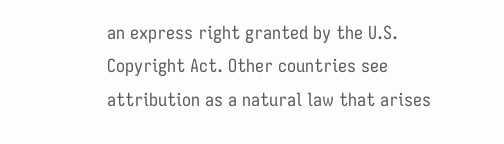an express right granted by the U.S. Copyright Act. Other countries see attribution as a natural law that arises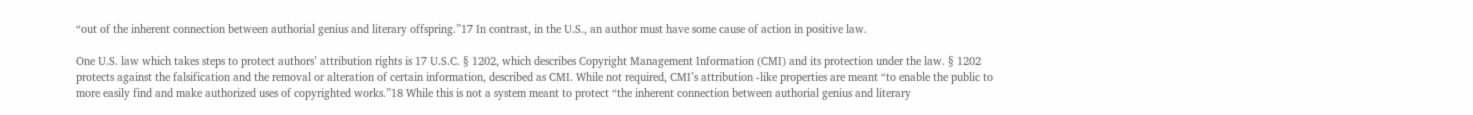“out of the inherent connection between authorial genius and literary offspring.”17 In contrast, in the U.S., an author must have some cause of action in positive law.

One U.S. law which takes steps to protect authors’ attribution rights is 17 U.S.C. § 1202, which describes Copyright Management Information (CMI) and its protection under the law. § 1202 protects against the falsification and the removal or alteration of certain information, described as CMI. While not required, CMI’s attribution -like properties are meant “to enable the public to more easily find and make authorized uses of copyrighted works.”18 While this is not a system meant to protect “the inherent connection between authorial genius and literary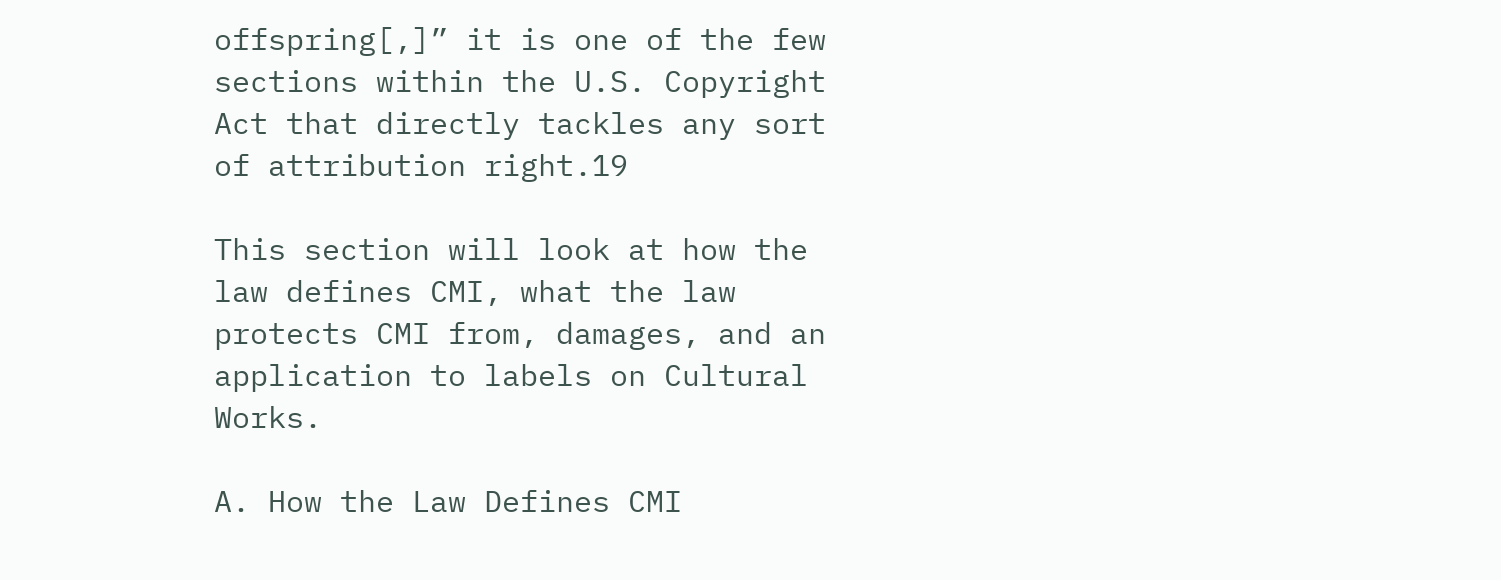offspring[,]” it is one of the few sections within the U.S. Copyright Act that directly tackles any sort of attribution right.19

This section will look at how the law defines CMI, what the law protects CMI from, damages, and an application to labels on Cultural Works.

A. How the Law Defines CMI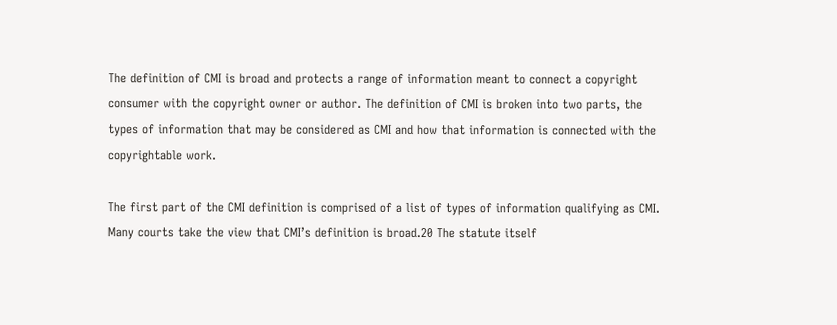The definition of CMI is broad and protects a range of information meant to connect a copyright consumer with the copyright owner or author. The definition of CMI is broken into two parts, the types of information that may be considered as CMI and how that information is connected with the copyrightable work.

The first part of the CMI definition is comprised of a list of types of information qualifying as CMI. Many courts take the view that CMI’s definition is broad.20 The statute itself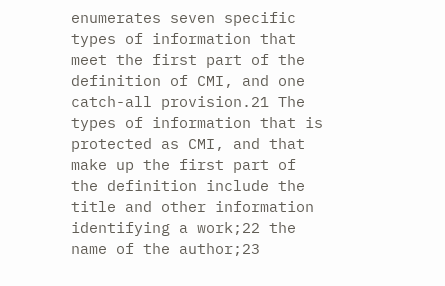enumerates seven specific types of information that meet the first part of the definition of CMI, and one catch-all provision.21 The types of information that is protected as CMI, and that make up the first part of the definition include the title and other information identifying a work;22 the name of the author;23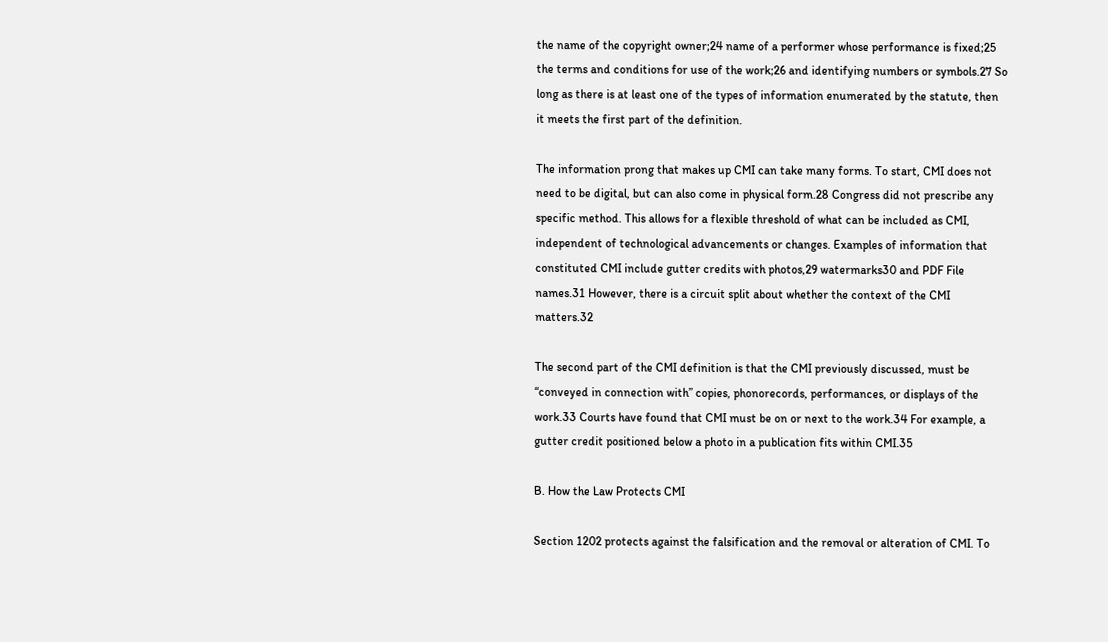the name of the copyright owner;24 name of a performer whose performance is fixed;25 the terms and conditions for use of the work;26 and identifying numbers or symbols.27 So long as there is at least one of the types of information enumerated by the statute, then it meets the first part of the definition.

The information prong that makes up CMI can take many forms. To start, CMI does not need to be digital, but can also come in physical form.28 Congress did not prescribe any specific method. This allows for a flexible threshold of what can be included as CMI, independent of technological advancements or changes. Examples of information that constituted CMI include gutter credits with photos,29 watermarks30 and PDF File names.31 However, there is a circuit split about whether the context of the CMI matters.32

The second part of the CMI definition is that the CMI previously discussed, must be “conveyed in connection with” copies, phonorecords, performances, or displays of the work.33 Courts have found that CMI must be on or next to the work.34 For example, a gutter credit positioned below a photo in a publication fits within CMI.35

B. How the Law Protects CMI

Section 1202 protects against the falsification and the removal or alteration of CMI. To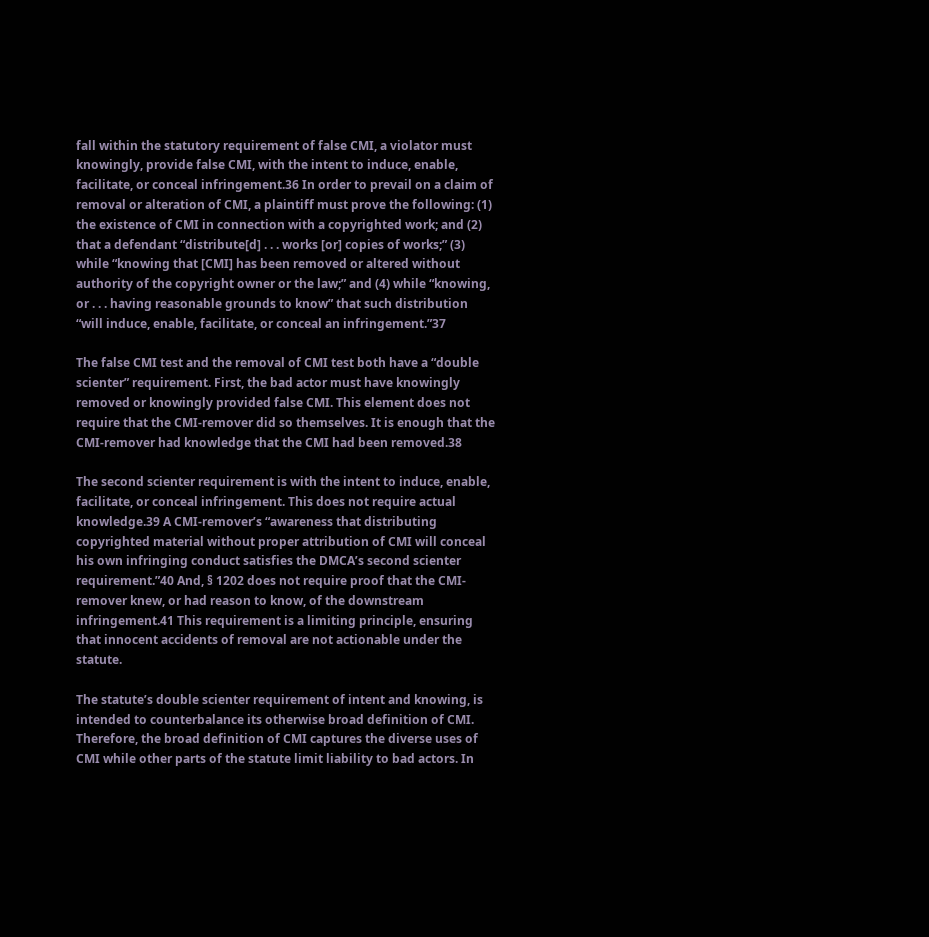fall within the statutory requirement of false CMI, a violator must knowingly, provide false CMI, with the intent to induce, enable, facilitate, or conceal infringement.36 In order to prevail on a claim of removal or alteration of CMI, a plaintiff must prove the following: (1) the existence of CMI in connection with a copyrighted work; and (2) that a defendant “distribute[d] . . . works [or] copies of works;” (3) while “knowing that [CMI] has been removed or altered without authority of the copyright owner or the law;” and (4) while “knowing, or . . . having reasonable grounds to know” that such distribution “will induce, enable, facilitate, or conceal an infringement.”37

The false CMI test and the removal of CMI test both have a “double scienter” requirement. First, the bad actor must have knowingly removed or knowingly provided false CMI. This element does not require that the CMI-remover did so themselves. It is enough that the CMI-remover had knowledge that the CMI had been removed.38

The second scienter requirement is with the intent to induce, enable, facilitate, or conceal infringement. This does not require actual knowledge.39 A CMI-remover’s “awareness that distributing copyrighted material without proper attribution of CMI will conceal his own infringing conduct satisfies the DMCA’s second scienter requirement.”40 And, § 1202 does not require proof that the CMI- remover knew, or had reason to know, of the downstream infringement.41 This requirement is a limiting principle, ensuring that innocent accidents of removal are not actionable under the statute.

The statute’s double scienter requirement of intent and knowing, is intended to counterbalance its otherwise broad definition of CMI. Therefore, the broad definition of CMI captures the diverse uses of CMI while other parts of the statute limit liability to bad actors. In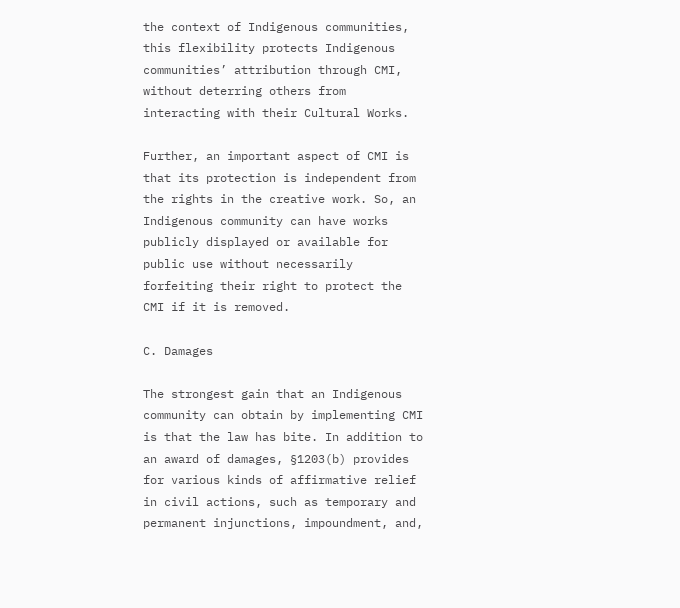the context of Indigenous communities, this flexibility protects Indigenous communities’ attribution through CMI, without deterring others from interacting with their Cultural Works.

Further, an important aspect of CMI is that its protection is independent from the rights in the creative work. So, an Indigenous community can have works publicly displayed or available for public use without necessarily forfeiting their right to protect the CMI if it is removed.

C. Damages

The strongest gain that an Indigenous community can obtain by implementing CMI is that the law has bite. In addition to an award of damages, §1203(b) provides for various kinds of affirmative relief in civil actions, such as temporary and permanent injunctions, impoundment, and,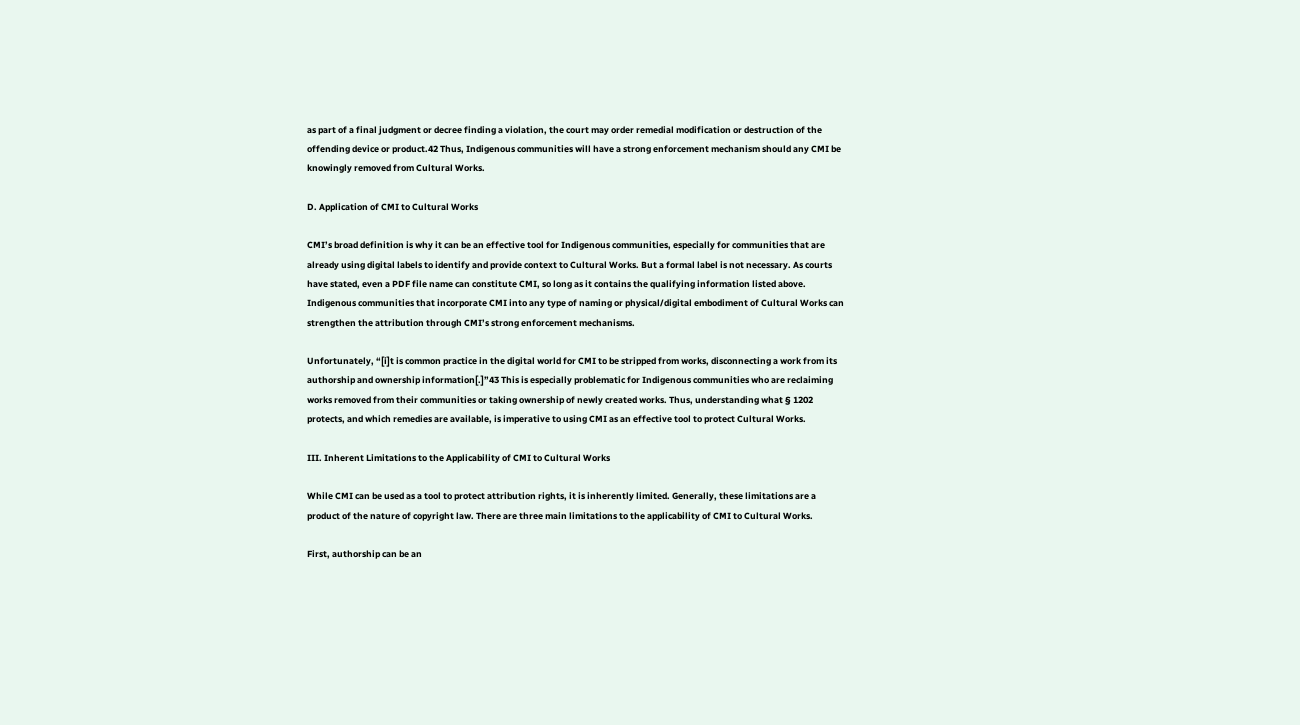as part of a final judgment or decree finding a violation, the court may order remedial modification or destruction of the offending device or product.42 Thus, Indigenous communities will have a strong enforcement mechanism should any CMI be knowingly removed from Cultural Works.

D. Application of CMI to Cultural Works

CMI’s broad definition is why it can be an effective tool for Indigenous communities, especially for communities that are already using digital labels to identify and provide context to Cultural Works. But a formal label is not necessary. As courts have stated, even a PDF file name can constitute CMI, so long as it contains the qualifying information listed above. Indigenous communities that incorporate CMI into any type of naming or physical/digital embodiment of Cultural Works can strengthen the attribution through CMI’s strong enforcement mechanisms.

Unfortunately, “[i]t is common practice in the digital world for CMI to be stripped from works, disconnecting a work from its authorship and ownership information[.]”43 This is especially problematic for Indigenous communities who are reclaiming works removed from their communities or taking ownership of newly created works. Thus, understanding what § 1202 protects, and which remedies are available, is imperative to using CMI as an effective tool to protect Cultural Works.

III. Inherent Limitations to the Applicability of CMI to Cultural Works

While CMI can be used as a tool to protect attribution rights, it is inherently limited. Generally, these limitations are a product of the nature of copyright law. There are three main limitations to the applicability of CMI to Cultural Works.

First, authorship can be an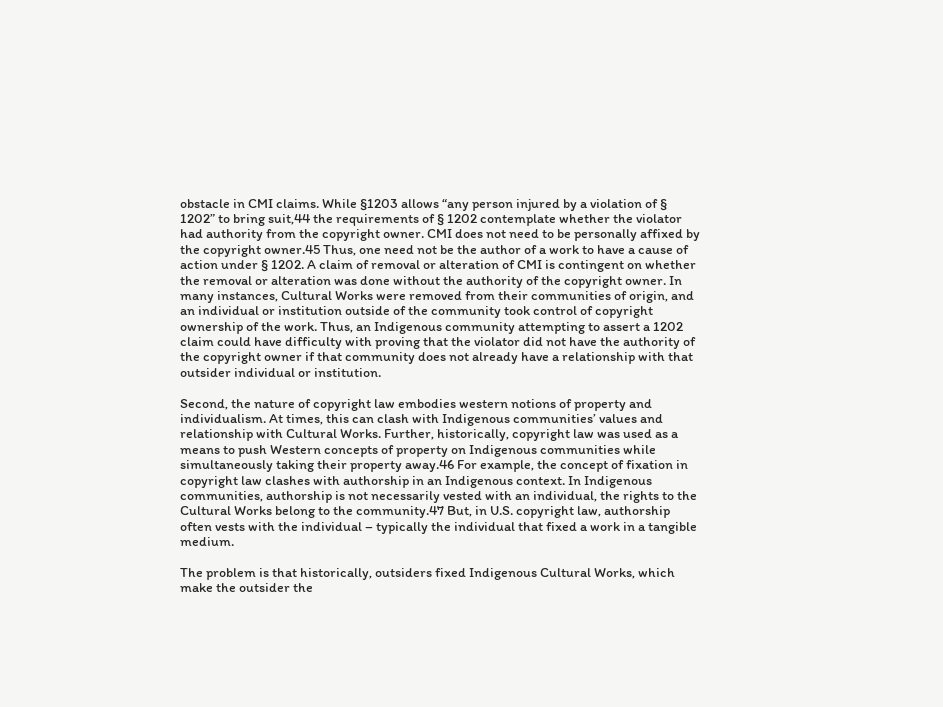obstacle in CMI claims. While §1203 allows “any person injured by a violation of § 1202” to bring suit,44 the requirements of § 1202 contemplate whether the violator had authority from the copyright owner. CMI does not need to be personally affixed by the copyright owner.45 Thus, one need not be the author of a work to have a cause of action under § 1202. A claim of removal or alteration of CMI is contingent on whether the removal or alteration was done without the authority of the copyright owner. In many instances, Cultural Works were removed from their communities of origin, and an individual or institution outside of the community took control of copyright ownership of the work. Thus, an Indigenous community attempting to assert a 1202 claim could have difficulty with proving that the violator did not have the authority of the copyright owner if that community does not already have a relationship with that outsider individual or institution.

Second, the nature of copyright law embodies western notions of property and individualism. At times, this can clash with Indigenous communities’ values and relationship with Cultural Works. Further, historically, copyright law was used as a means to push Western concepts of property on Indigenous communities while simultaneously taking their property away.46 For example, the concept of fixation in copyright law clashes with authorship in an Indigenous context. In Indigenous communities, authorship is not necessarily vested with an individual, the rights to the Cultural Works belong to the community.47 But, in U.S. copyright law, authorship often vests with the individual – typically the individual that fixed a work in a tangible medium.

The problem is that historically, outsiders fixed Indigenous Cultural Works, which make the outsider the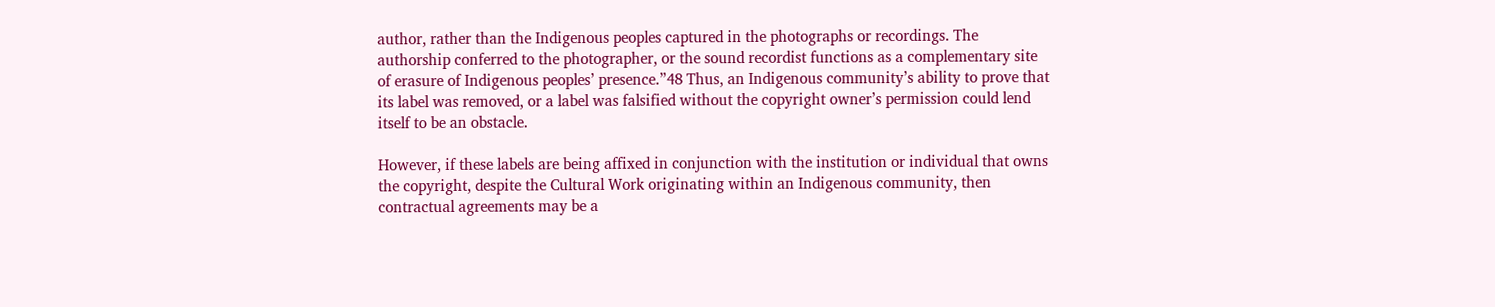author, rather than the Indigenous peoples captured in the photographs or recordings. The authorship conferred to the photographer, or the sound recordist functions as a complementary site of erasure of Indigenous peoples’ presence.”48 Thus, an Indigenous community’s ability to prove that its label was removed, or a label was falsified without the copyright owner’s permission could lend itself to be an obstacle.

However, if these labels are being affixed in conjunction with the institution or individual that owns the copyright, despite the Cultural Work originating within an Indigenous community, then contractual agreements may be a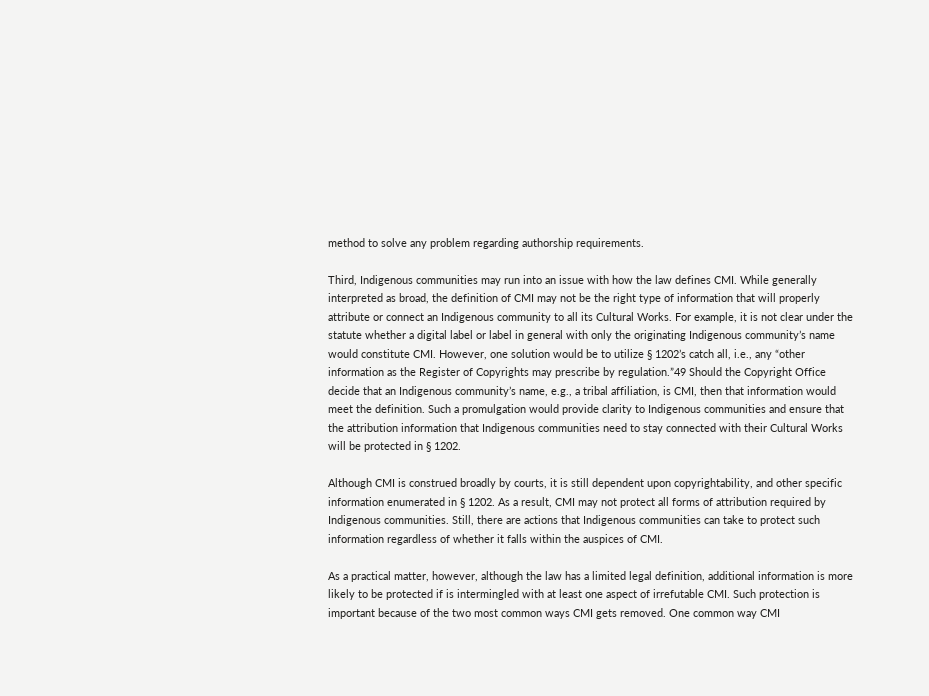method to solve any problem regarding authorship requirements.

Third, Indigenous communities may run into an issue with how the law defines CMI. While generally interpreted as broad, the definition of CMI may not be the right type of information that will properly attribute or connect an Indigenous community to all its Cultural Works. For example, it is not clear under the statute whether a digital label or label in general with only the originating Indigenous community’s name would constitute CMI. However, one solution would be to utilize § 1202’s catch all, i.e., any “other information as the Register of Copyrights may prescribe by regulation.”49 Should the Copyright Office decide that an Indigenous community’s name, e.g., a tribal affiliation, is CMI, then that information would meet the definition. Such a promulgation would provide clarity to Indigenous communities and ensure that the attribution information that Indigenous communities need to stay connected with their Cultural Works will be protected in § 1202.

Although CMI is construed broadly by courts, it is still dependent upon copyrightability, and other specific information enumerated in § 1202. As a result, CMI may not protect all forms of attribution required by Indigenous communities. Still, there are actions that Indigenous communities can take to protect such information regardless of whether it falls within the auspices of CMI.

As a practical matter, however, although the law has a limited legal definition, additional information is more likely to be protected if is intermingled with at least one aspect of irrefutable CMI. Such protection is important because of the two most common ways CMI gets removed. One common way CMI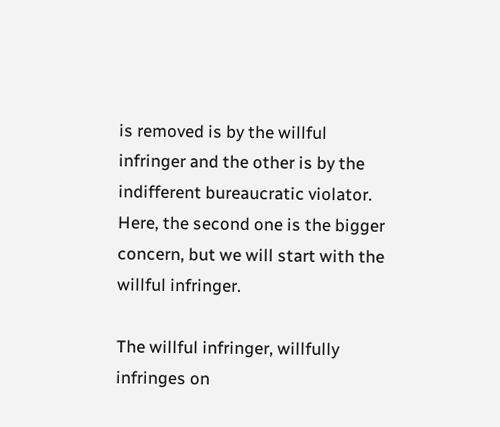is removed is by the willful infringer and the other is by the indifferent bureaucratic violator. Here, the second one is the bigger concern, but we will start with the willful infringer.

The willful infringer, willfully infringes on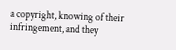a copyright, knowing of their infringement, and they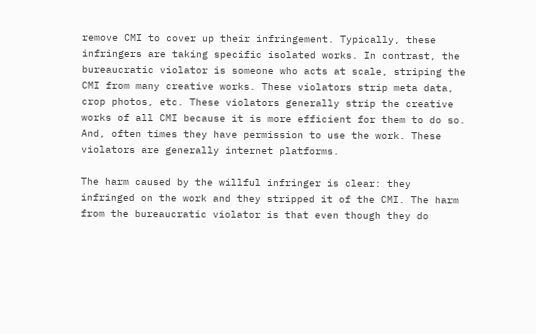remove CMI to cover up their infringement. Typically, these infringers are taking specific isolated works. In contrast, the bureaucratic violator is someone who acts at scale, striping the CMI from many creative works. These violators strip meta data, crop photos, etc. These violators generally strip the creative works of all CMI because it is more efficient for them to do so. And, often times they have permission to use the work. These violators are generally internet platforms.

The harm caused by the willful infringer is clear: they infringed on the work and they stripped it of the CMI. The harm from the bureaucratic violator is that even though they do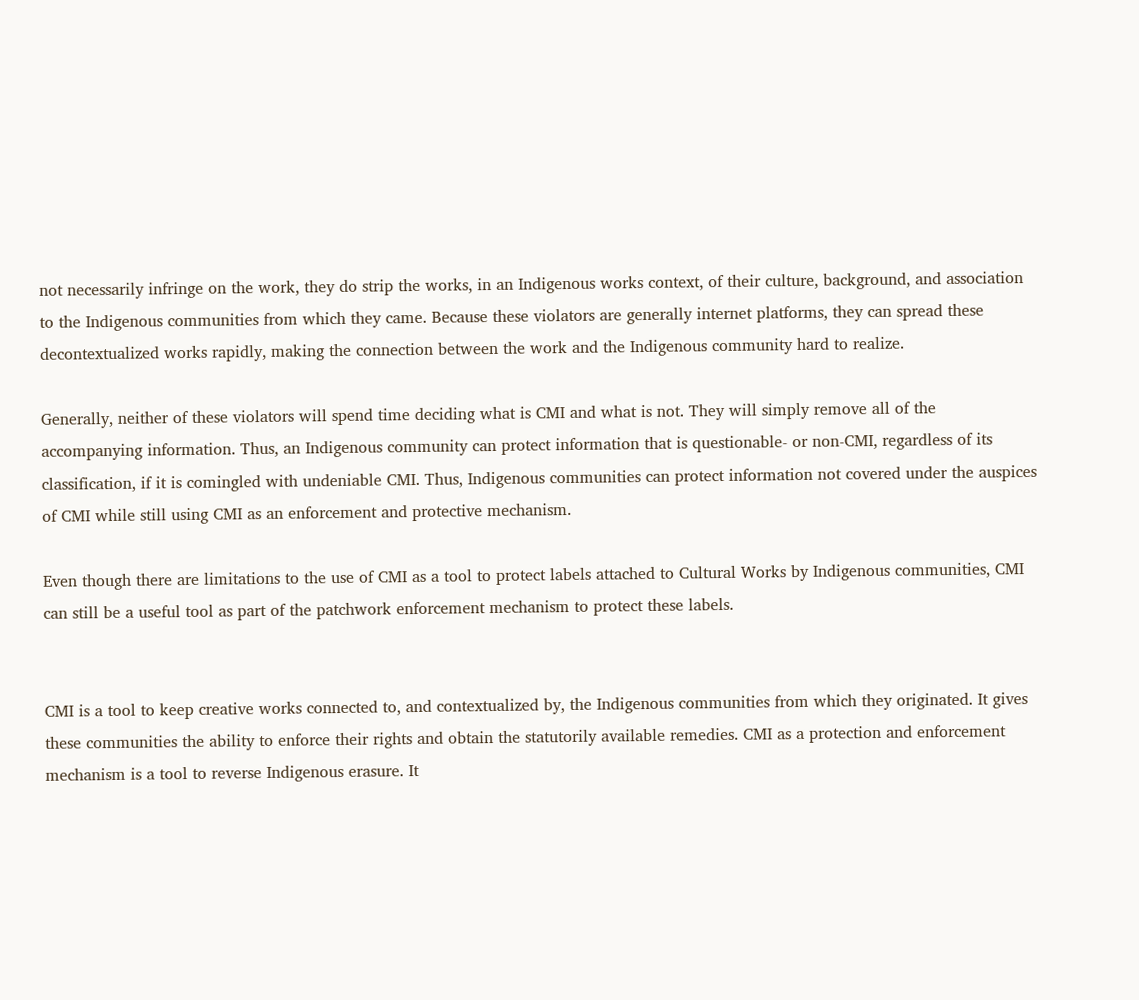not necessarily infringe on the work, they do strip the works, in an Indigenous works context, of their culture, background, and association to the Indigenous communities from which they came. Because these violators are generally internet platforms, they can spread these decontextualized works rapidly, making the connection between the work and the Indigenous community hard to realize.

Generally, neither of these violators will spend time deciding what is CMI and what is not. They will simply remove all of the accompanying information. Thus, an Indigenous community can protect information that is questionable- or non-CMI, regardless of its classification, if it is comingled with undeniable CMI. Thus, Indigenous communities can protect information not covered under the auspices of CMI while still using CMI as an enforcement and protective mechanism.

Even though there are limitations to the use of CMI as a tool to protect labels attached to Cultural Works by Indigenous communities, CMI can still be a useful tool as part of the patchwork enforcement mechanism to protect these labels.


CMI is a tool to keep creative works connected to, and contextualized by, the Indigenous communities from which they originated. It gives these communities the ability to enforce their rights and obtain the statutorily available remedies. CMI as a protection and enforcement mechanism is a tool to reverse Indigenous erasure. It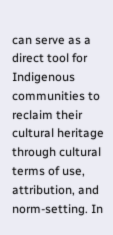can serve as a direct tool for Indigenous communities to reclaim their cultural heritage through cultural terms of use, attribution, and norm-setting. In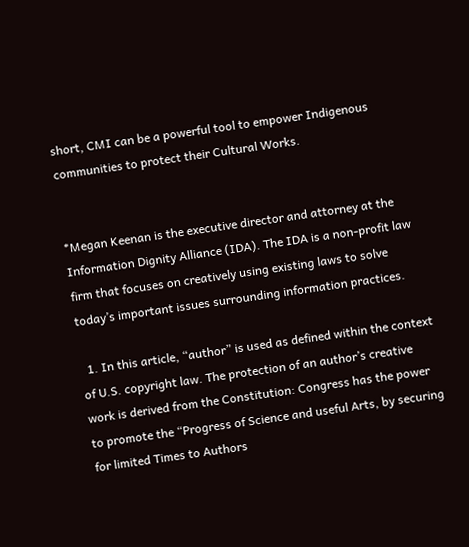short, CMI can be a powerful tool to empower Indigenous communities to protect their Cultural Works.


*Megan Keenan is the executive director and attorney at the Information Dignity Alliance (IDA). The IDA is a non-profit law firm that focuses on creatively using existing laws to solve today’s important issues surrounding information practices.

  1. In this article, “author” is used as defined within the context of U.S. copyright law. The protection of an author’s creative work is derived from the Constitution: Congress has the power to promote the “Progress of Science and useful Arts, by securing for limited Times to Authors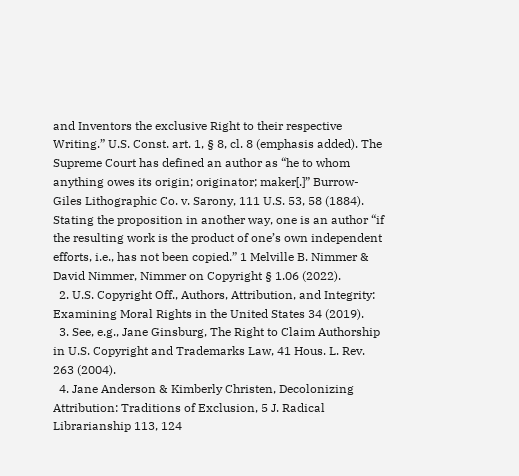and Inventors the exclusive Right to their respective Writing.” U.S. Const. art. 1, § 8, cl. 8 (emphasis added). The Supreme Court has defined an author as “he to whom anything owes its origin; originator; maker[.]” Burrow-Giles Lithographic Co. v. Sarony, 111 U.S. 53, 58 (1884). Stating the proposition in another way, one is an author “if the resulting work is the product of one’s own independent efforts, i.e., has not been copied.” 1 Melville B. Nimmer & David Nimmer, Nimmer on Copyright § 1.06 (2022).
  2. U.S. Copyright Off., Authors, Attribution, and Integrity: Examining Moral Rights in the United States 34 (2019).
  3. See, e.g., Jane Ginsburg, The Right to Claim Authorship in U.S. Copyright and Trademarks Law, 41 Hous. L. Rev. 263 (2004).
  4. Jane Anderson & Kimberly Christen, Decolonizing Attribution: Traditions of Exclusion, 5 J. Radical Librarianship 113, 124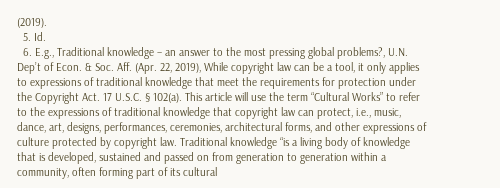(2019).
  5. Id.
  6. E.g., Traditional knowledge – an answer to the most pressing global problems?, U.N. Dep’t of Econ. & Soc. Aff. (Apr. 22, 2019), While copyright law can be a tool, it only applies to expressions of traditional knowledge that meet the requirements for protection under the Copyright Act. 17 U.S.C. § 102(a). This article will use the term “Cultural Works” to refer to the expressions of traditional knowledge that copyright law can protect, i.e., music, dance, art, designs, performances, ceremonies, architectural forms, and other expressions of culture protected by copyright law. Traditional knowledge “is a living body of knowledge that is developed, sustained and passed on from generation to generation within a community, often forming part of its cultural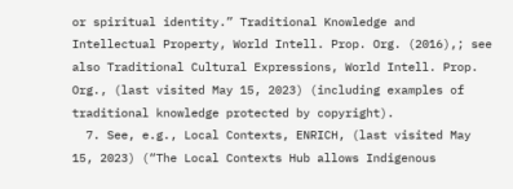or spiritual identity.” Traditional Knowledge and Intellectual Property, World Intell. Prop. Org. (2016),; see also Traditional Cultural Expressions, World Intell. Prop. Org., (last visited May 15, 2023) (including examples of traditional knowledge protected by copyright).
  7. See, e.g., Local Contexts, ENRICH, (last visited May 15, 2023) (“The Local Contexts Hub allows Indigenous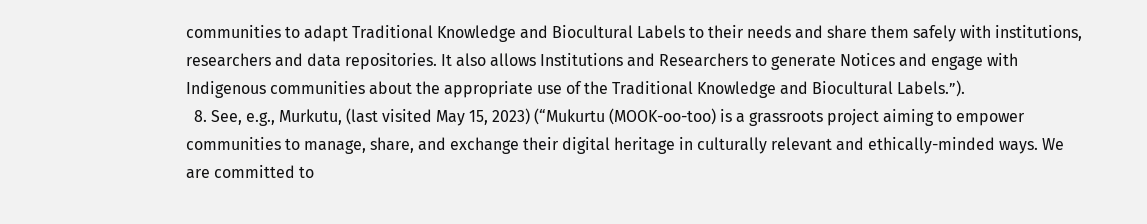communities to adapt Traditional Knowledge and Biocultural Labels to their needs and share them safely with institutions, researchers and data repositories. It also allows Institutions and Researchers to generate Notices and engage with Indigenous communities about the appropriate use of the Traditional Knowledge and Biocultural Labels.”).
  8. See, e.g., Murkutu, (last visited May 15, 2023) (“Mukurtu (MOOK-oo-too) is a grassroots project aiming to empower communities to manage, share, and exchange their digital heritage in culturally relevant and ethically-minded ways. We are committed to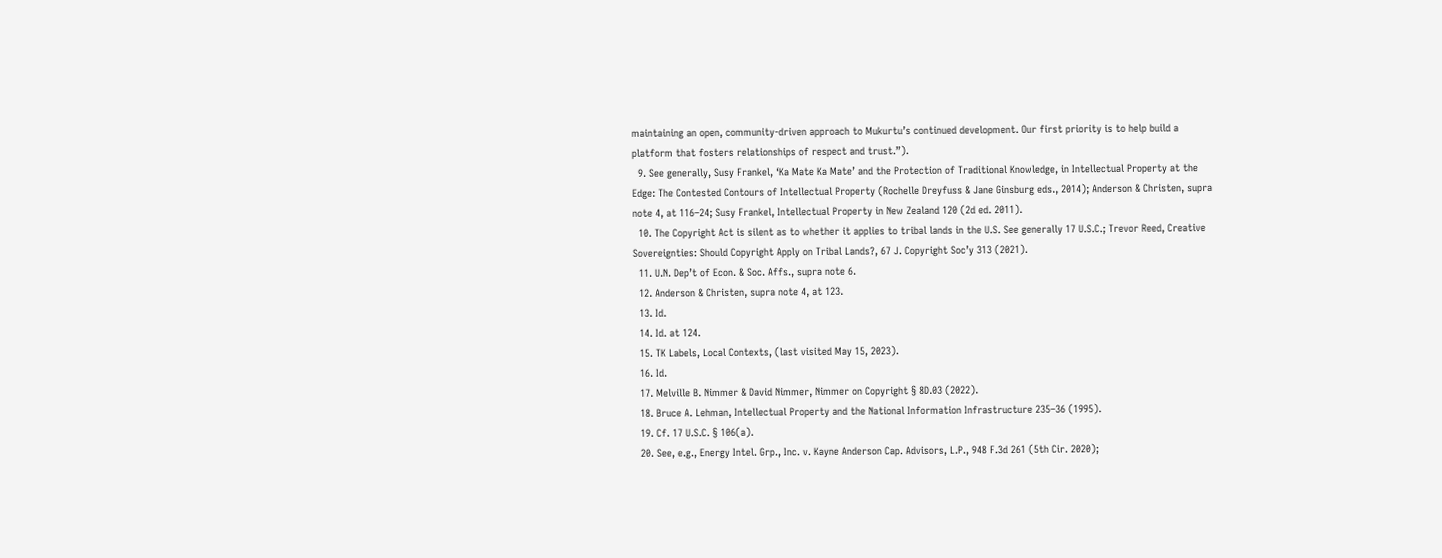maintaining an open, community-driven approach to Mukurtu’s continued development. Our first priority is to help build a platform that fosters relationships of respect and trust.”).
  9. See generally, Susy Frankel, ‘Ka Mate Ka Mate’ and the Protection of Traditional Knowledge, in Intellectual Property at the Edge: The Contested Contours of Intellectual Property (Rochelle Dreyfuss & Jane Ginsburg eds., 2014); Anderson & Christen, supra note 4, at 116–24; Susy Frankel, Intellectual Property in New Zealand 120 (2d ed. 2011).
  10. The Copyright Act is silent as to whether it applies to tribal lands in the U.S. See generally 17 U.S.C.; Trevor Reed, Creative Sovereignties: Should Copyright Apply on Tribal Lands?, 67 J. Copyright Soc’y 313 (2021).
  11. U.N. Dep’t of Econ. & Soc. Affs., supra note 6.
  12. Anderson & Christen, supra note 4, at 123.
  13. Id.
  14. Id. at 124.
  15. TK Labels, Local Contexts, (last visited May 15, 2023).
  16. Id.
  17. Melville B. Nimmer & David Nimmer, Nimmer on Copyright § 8D.03 (2022).
  18. Bruce A. Lehman, Intellectual Property and the National Information Infrastructure 235–36 (1995).
  19. Cf. 17 U.S.C. § 106(a).
  20. See, e.g., Energy Intel. Grp., Inc. v. Kayne Anderson Cap. Advisors, L.P., 948 F.3d 261 (5th Cir. 2020);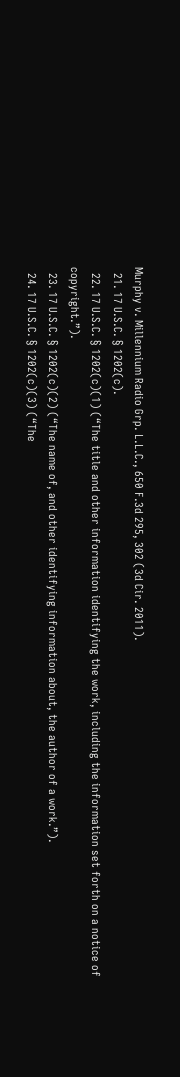Murphy v. Millennium Radio Grp. L.L.C., 650 F.3d 295, 302 (3d Cir. 2011).
  21. 17 U.S.C. § 1202(c).
  22. 17 U.S.C. § 1202(c)(1) (“The title and other information identifying the work, including the information set forth on a notice of copyright.”).
  23. 17 U.S.C. § 1202(c)(2) (“The name of, and other identifying information about, the author of a work.”).
  24. 17 U.S.C. § 1202(c)(3) (“The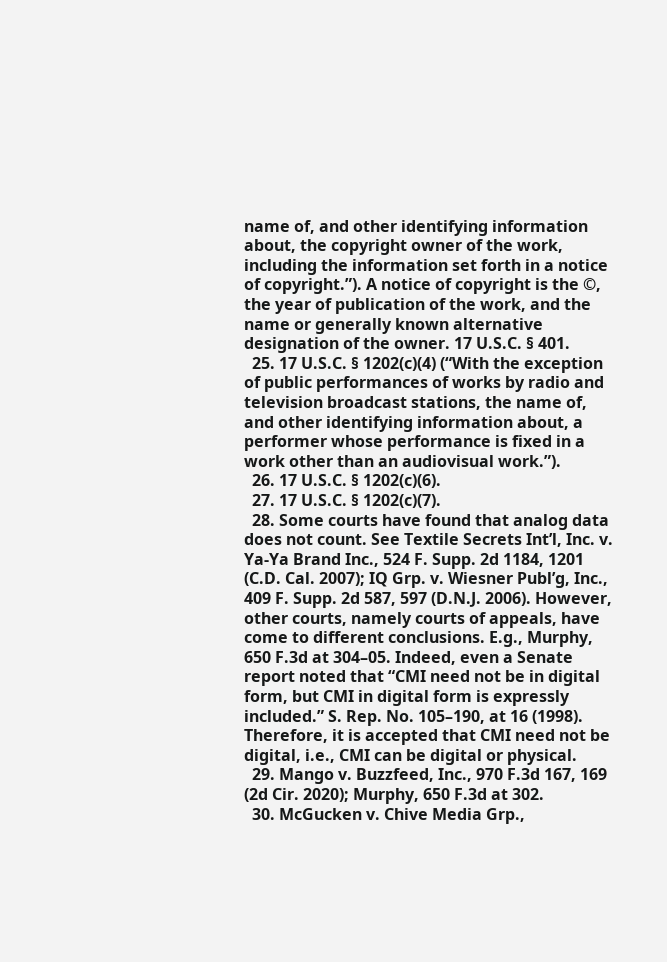name of, and other identifying information about, the copyright owner of the work, including the information set forth in a notice of copyright.”). A notice of copyright is the ©, the year of publication of the work, and the name or generally known alternative designation of the owner. 17 U.S.C. § 401.
  25. 17 U.S.C. § 1202(c)(4) (“With the exception of public performances of works by radio and television broadcast stations, the name of, and other identifying information about, a performer whose performance is fixed in a work other than an audiovisual work.”).
  26. 17 U.S.C. § 1202(c)(6).
  27. 17 U.S.C. § 1202(c)(7).
  28. Some courts have found that analog data does not count. See Textile Secrets Int’l, Inc. v. Ya-Ya Brand Inc., 524 F. Supp. 2d 1184, 1201 (C.D. Cal. 2007); IQ Grp. v. Wiesner Publ’g, Inc., 409 F. Supp. 2d 587, 597 (D.N.J. 2006). However, other courts, namely courts of appeals, have come to different conclusions. E.g., Murphy, 650 F.3d at 304–05. Indeed, even a Senate report noted that “CMI need not be in digital form, but CMI in digital form is expressly included.” S. Rep. No. 105–190, at 16 (1998). Therefore, it is accepted that CMI need not be digital, i.e., CMI can be digital or physical.
  29. Mango v. Buzzfeed, Inc., 970 F.3d 167, 169 (2d Cir. 2020); Murphy, 650 F.3d at 302.
  30. McGucken v. Chive Media Grp.,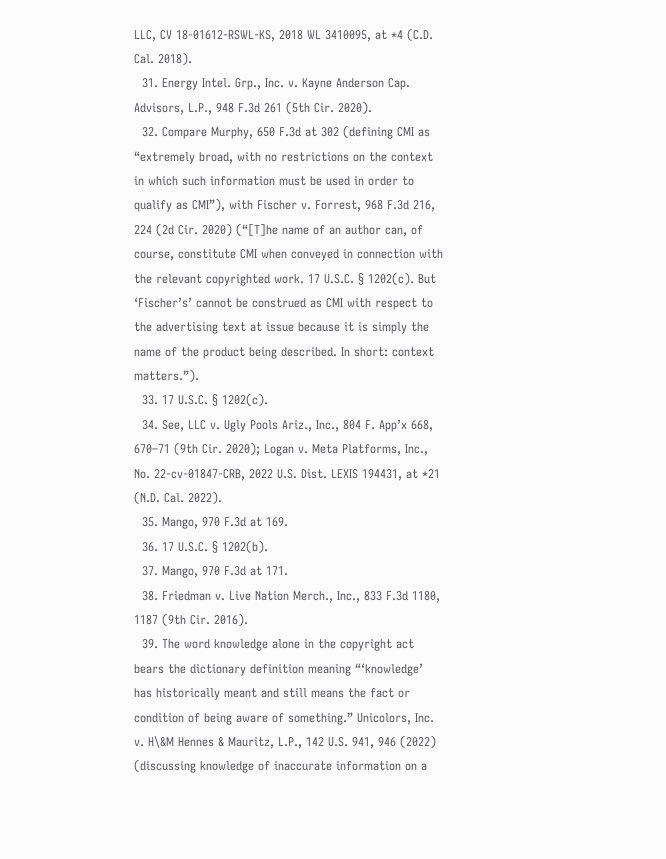LLC, CV 18-01612-RSWL-KS, 2018 WL 3410095, at *4 (C.D. Cal. 2018).
  31. Energy Intel. Grp., Inc. v. Kayne Anderson Cap. Advisors, L.P., 948 F.3d 261 (5th Cir. 2020).
  32. Compare Murphy, 650 F.3d at 302 (defining CMI as “extremely broad, with no restrictions on the context in which such information must be used in order to qualify as CMI”), with Fischer v. Forrest, 968 F.3d 216, 224 (2d Cir. 2020) (“[T]he name of an author can, of course, constitute CMI when conveyed in connection with the relevant copyrighted work. 17 U.S.C. § 1202(c). But ‘Fischer’s’ cannot be construed as CMI with respect to the advertising text at issue because it is simply the name of the product being described. In short: context matters.”).
  33. 17 U.S.C. § 1202(c).
  34. See, LLC v. Ugly Pools Ariz., Inc., 804 F. App’x 668, 670–71 (9th Cir. 2020); Logan v. Meta Platforms, Inc., No. 22-cv-01847-CRB, 2022 U.S. Dist. LEXIS 194431, at *21 (N.D. Cal. 2022).
  35. Mango, 970 F.3d at 169.
  36. 17 U.S.C. § 1202(b).
  37. Mango, 970 F.3d at 171.
  38. Friedman v. Live Nation Merch., Inc., 833 F.3d 1180, 1187 (9th Cir. 2016).
  39. The word knowledge alone in the copyright act bears the dictionary definition meaning “‘knowledge’ has historically meant and still means the fact or condition of being aware of something.” Unicolors, Inc. v. H\&M Hennes & Mauritz, L.P., 142 U.S. 941, 946 (2022) (discussing knowledge of inaccurate information on a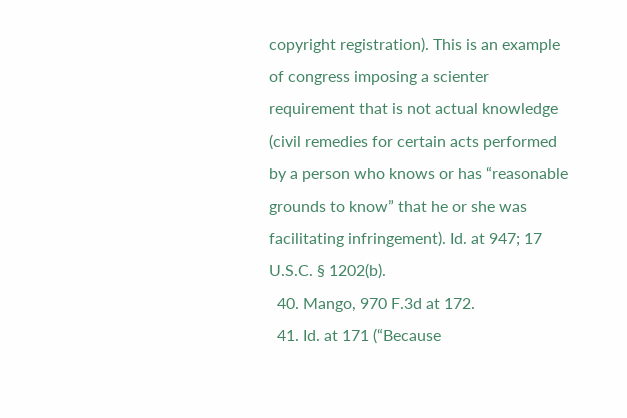copyright registration). This is an example of congress imposing a scienter requirement that is not actual knowledge (civil remedies for certain acts performed by a person who knows or has “reasonable grounds to know” that he or she was facilitating infringement). Id. at 947; 17 U.S.C. § 1202(b).
  40. Mango, 970 F.3d at 172.
  41. Id. at 171 (“Because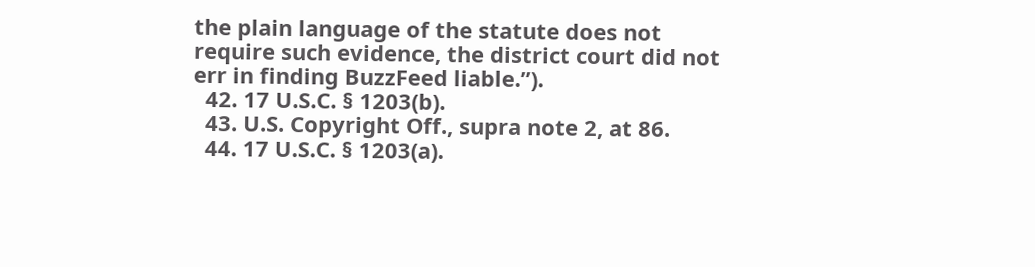the plain language of the statute does not require such evidence, the district court did not err in finding BuzzFeed liable.”).
  42. 17 U.S.C. § 1203(b).
  43. U.S. Copyright Off., supra note 2, at 86.
  44. 17 U.S.C. § 1203(a).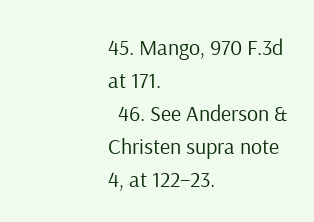45. Mango, 970 F.3d at 171.
  46. See Anderson & Christen supra note 4, at 122–23.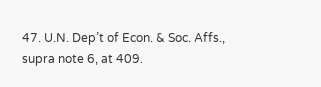47. U.N. Dep’t of Econ. & Soc. Affs., supra note 6, at 409.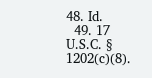48. Id.
  49. 17 U.S.C. § 1202(c)(8).